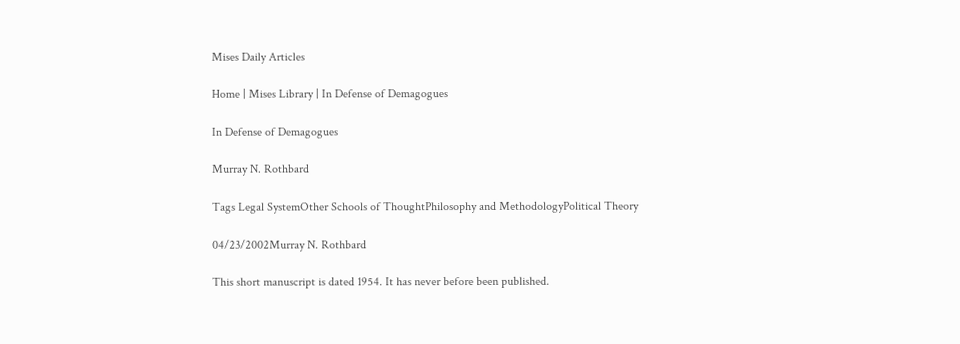Mises Daily Articles

Home | Mises Library | In Defense of Demagogues

In Defense of Demagogues

Murray N. Rothbard

Tags Legal SystemOther Schools of ThoughtPhilosophy and MethodologyPolitical Theory

04/23/2002Murray N. Rothbard

This short manuscript is dated 1954. It has never before been published.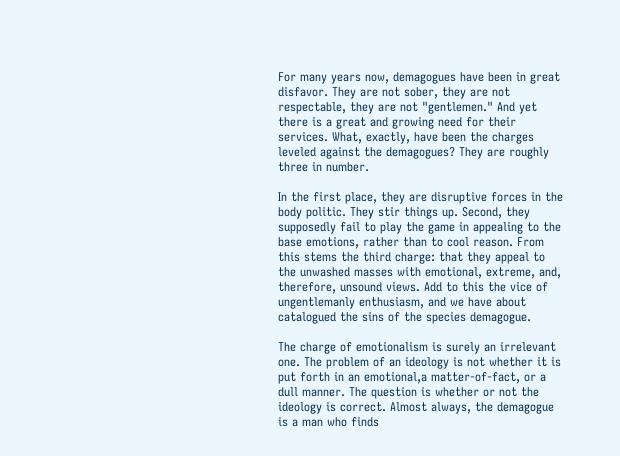For many years now, demagogues have been in great disfavor. They are not sober, they are not respectable, they are not "gentlemen." And yet there is a great and growing need for their services. What, exactly, have been the charges leveled against the demagogues? They are roughly three in number.

In the first place, they are disruptive forces in the body politic. They stir things up. Second, they supposedly fail to play the game in appealing to the base emotions, rather than to cool reason. From this stems the third charge: that they appeal to the unwashed masses with emotional, extreme, and, therefore, unsound views. Add to this the vice of ungentlemanly enthusiasm, and we have about catalogued the sins of the species demagogue.

The charge of emotionalism is surely an irrelevant one. The problem of an ideology is not whether it is put forth in an emotional,a matter-of-fact, or a dull manner. The question is whether or not the ideology is correct. Almost always, the demagogue is a man who finds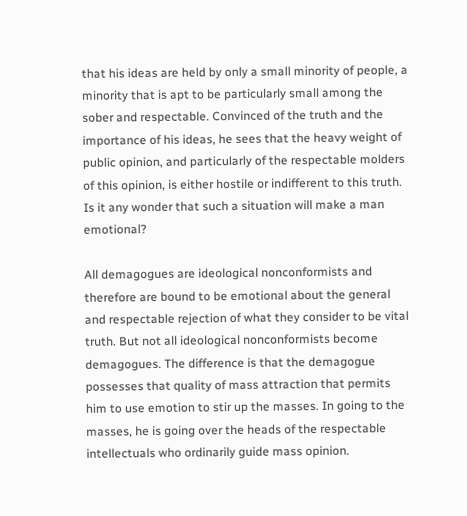that his ideas are held by only a small minority of people, a minority that is apt to be particularly small among the sober and respectable. Convinced of the truth and the importance of his ideas, he sees that the heavy weight of public opinion, and particularly of the respectable molders of this opinion, is either hostile or indifferent to this truth. Is it any wonder that such a situation will make a man emotional?

All demagogues are ideological nonconformists and therefore are bound to be emotional about the general and respectable rejection of what they consider to be vital truth. But not all ideological nonconformists become demagogues. The difference is that the demagogue possesses that quality of mass attraction that permits him to use emotion to stir up the masses. In going to the masses, he is going over the heads of the respectable intellectuals who ordinarily guide mass opinion.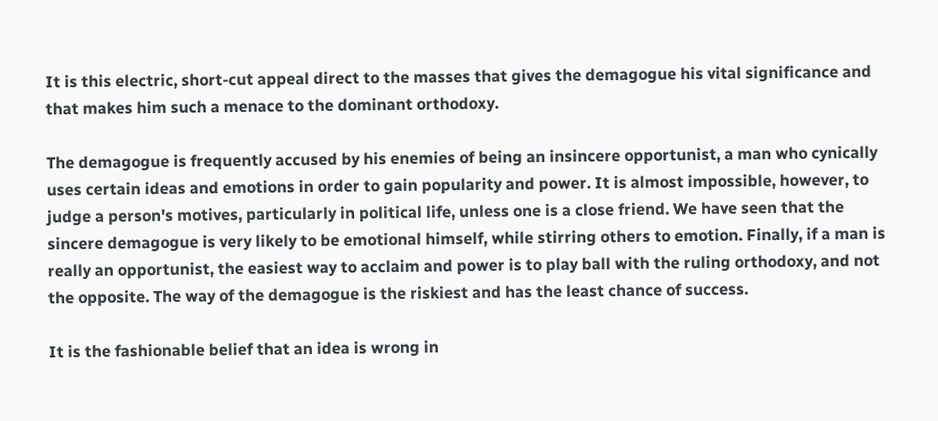It is this electric, short-cut appeal direct to the masses that gives the demagogue his vital significance and that makes him such a menace to the dominant orthodoxy.

The demagogue is frequently accused by his enemies of being an insincere opportunist, a man who cynically uses certain ideas and emotions in order to gain popularity and power. It is almost impossible, however, to judge a person's motives, particularly in political life, unless one is a close friend. We have seen that the sincere demagogue is very likely to be emotional himself, while stirring others to emotion. Finally, if a man is really an opportunist, the easiest way to acclaim and power is to play ball with the ruling orthodoxy, and not the opposite. The way of the demagogue is the riskiest and has the least chance of success.

It is the fashionable belief that an idea is wrong in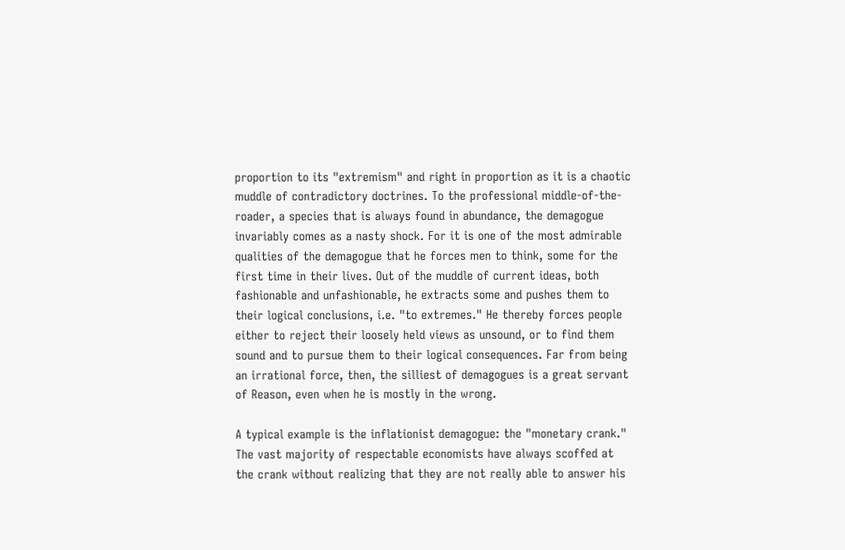proportion to its "extremism" and right in proportion as it is a chaotic muddle of contradictory doctrines. To the professional middle-of-the-roader, a species that is always found in abundance, the demagogue invariably comes as a nasty shock. For it is one of the most admirable qualities of the demagogue that he forces men to think, some for the first time in their lives. Out of the muddle of current ideas, both fashionable and unfashionable, he extracts some and pushes them to their logical conclusions, i.e. "to extremes." He thereby forces people either to reject their loosely held views as unsound, or to find them sound and to pursue them to their logical consequences. Far from being an irrational force, then, the silliest of demagogues is a great servant of Reason, even when he is mostly in the wrong.

A typical example is the inflationist demagogue: the "monetary crank." The vast majority of respectable economists have always scoffed at the crank without realizing that they are not really able to answer his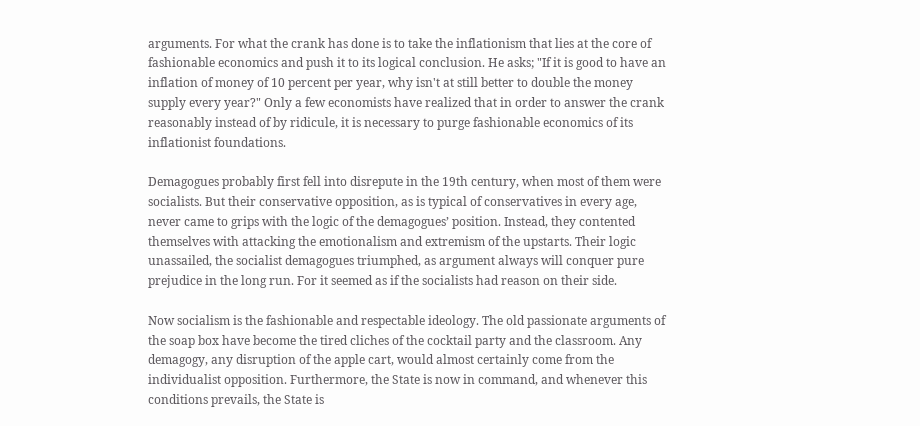arguments. For what the crank has done is to take the inflationism that lies at the core of fashionable economics and push it to its logical conclusion. He asks; "If it is good to have an inflation of money of 10 percent per year, why isn't at still better to double the money supply every year?" Only a few economists have realized that in order to answer the crank reasonably instead of by ridicule, it is necessary to purge fashionable economics of its inflationist foundations.

Demagogues probably first fell into disrepute in the 19th century, when most of them were socialists. But their conservative opposition, as is typical of conservatives in every age, never came to grips with the logic of the demagogues’ position. Instead, they contented themselves with attacking the emotionalism and extremism of the upstarts. Their logic unassailed, the socialist demagogues triumphed, as argument always will conquer pure prejudice in the long run. For it seemed as if the socialists had reason on their side.

Now socialism is the fashionable and respectable ideology. The old passionate arguments of the soap box have become the tired cliches of the cocktail party and the classroom. Any demagogy, any disruption of the apple cart, would almost certainly come from the individualist opposition. Furthermore, the State is now in command, and whenever this conditions prevails, the State is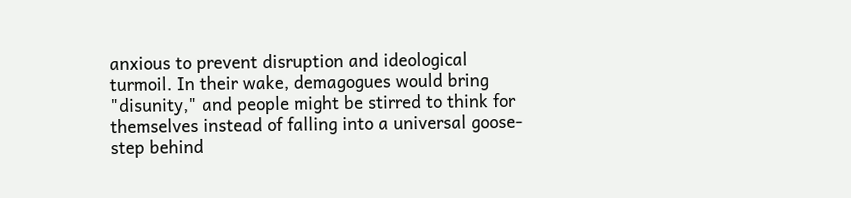anxious to prevent disruption and ideological turmoil. In their wake, demagogues would bring "disunity," and people might be stirred to think for themselves instead of falling into a universal goose-step behind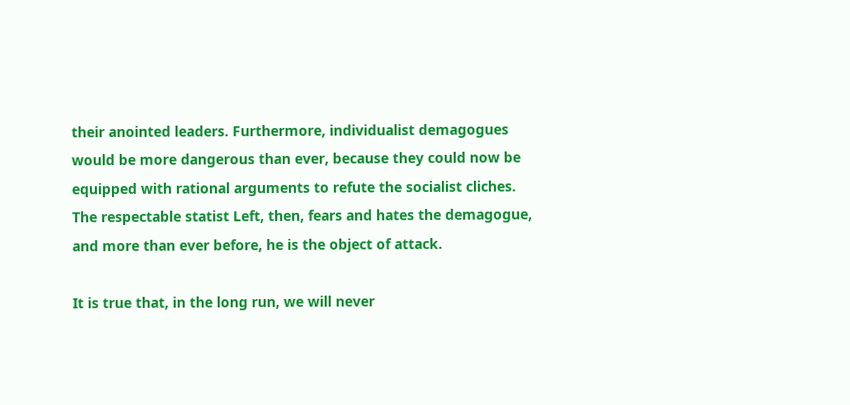their anointed leaders. Furthermore, individualist demagogues would be more dangerous than ever, because they could now be equipped with rational arguments to refute the socialist cliches. The respectable statist Left, then, fears and hates the demagogue, and more than ever before, he is the object of attack.

It is true that, in the long run, we will never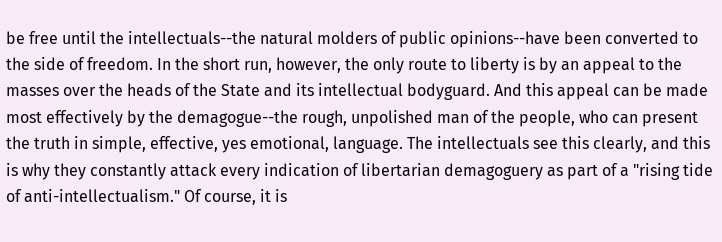be free until the intellectuals--the natural molders of public opinions--have been converted to the side of freedom. In the short run, however, the only route to liberty is by an appeal to the masses over the heads of the State and its intellectual bodyguard. And this appeal can be made most effectively by the demagogue--the rough, unpolished man of the people, who can present the truth in simple, effective, yes emotional, language. The intellectuals see this clearly, and this is why they constantly attack every indication of libertarian demagoguery as part of a "rising tide of anti-intellectualism." Of course, it is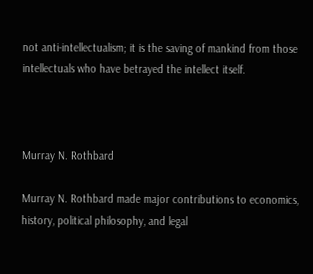not anti-intellectualism; it is the saving of mankind from those intellectuals who have betrayed the intellect itself.



Murray N. Rothbard

Murray N. Rothbard made major contributions to economics, history, political philosophy, and legal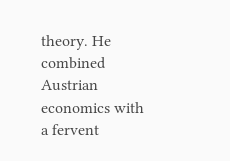theory. He combined Austrian economics with a fervent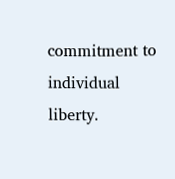commitment to individual liberty.